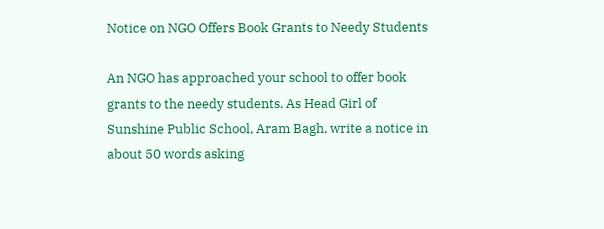Notice on NGO Offers Book Grants to Needy Students

An NGO has approached your school to offer book grants to the needy students. As Head Girl of Sunshine Public School, Aram Bagh, write a notice in about 50 words asking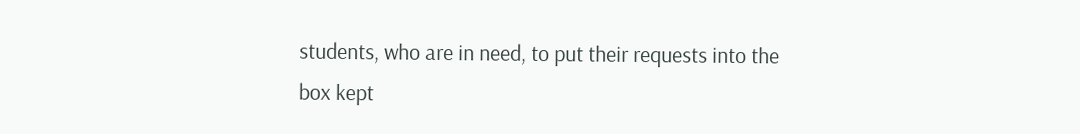students, who are in need, to put their requests into the box kept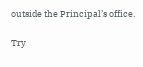outside the Principal’s office.

Try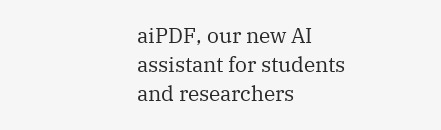aiPDF, our new AI assistant for students and researchers